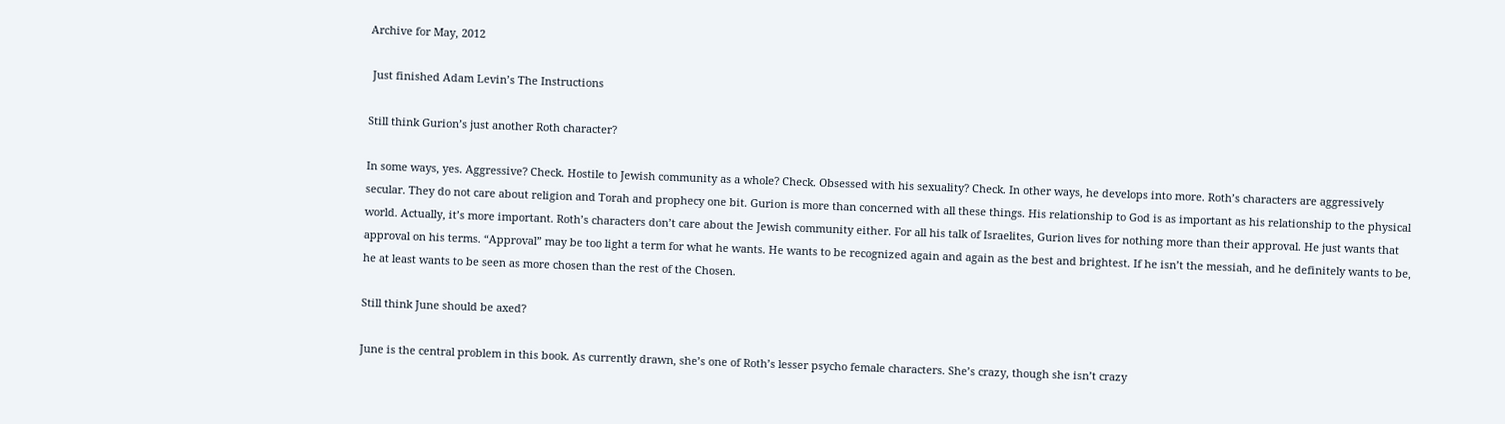Archive for May, 2012

 Just finished Adam Levin’s The Instructions

Still think Gurion’s just another Roth character?

In some ways, yes. Aggressive? Check. Hostile to Jewish community as a whole? Check. Obsessed with his sexuality? Check. In other ways, he develops into more. Roth’s characters are aggressively secular. They do not care about religion and Torah and prophecy one bit. Gurion is more than concerned with all these things. His relationship to God is as important as his relationship to the physical world. Actually, it’s more important. Roth’s characters don’t care about the Jewish community either. For all his talk of Israelites, Gurion lives for nothing more than their approval. He just wants that approval on his terms. “Approval” may be too light a term for what he wants. He wants to be recognized again and again as the best and brightest. If he isn’t the messiah, and he definitely wants to be, he at least wants to be seen as more chosen than the rest of the Chosen.

Still think June should be axed?

June is the central problem in this book. As currently drawn, she’s one of Roth’s lesser psycho female characters. She’s crazy, though she isn’t crazy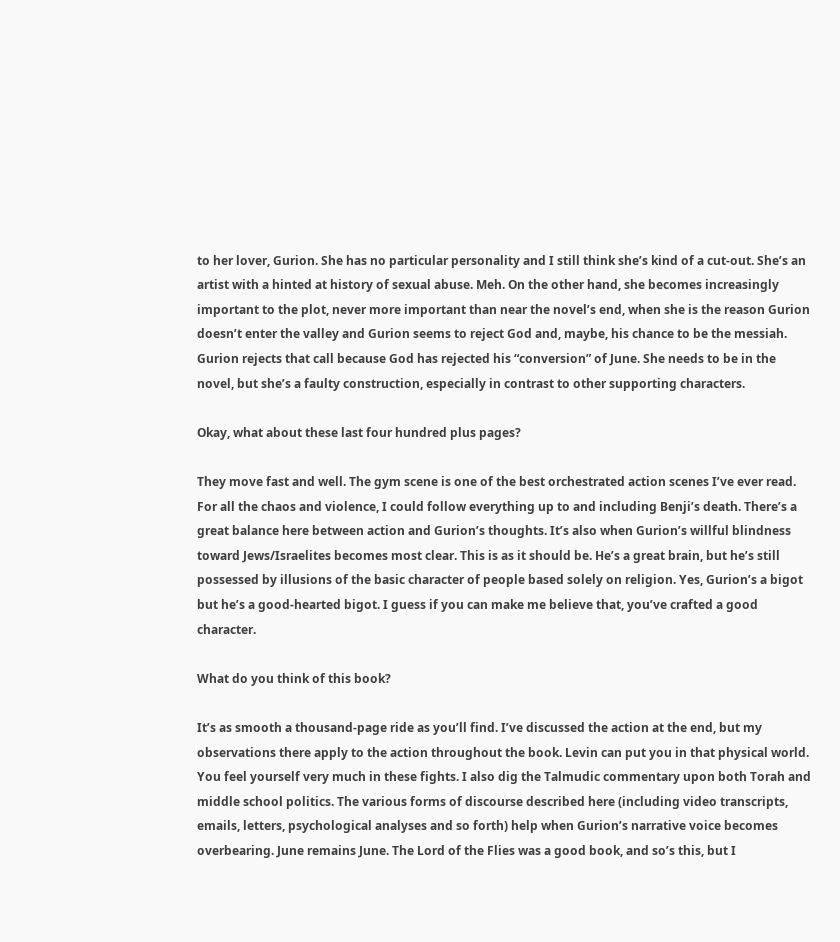to her lover, Gurion. She has no particular personality and I still think she’s kind of a cut-out. She’s an artist with a hinted at history of sexual abuse. Meh. On the other hand, she becomes increasingly important to the plot, never more important than near the novel’s end, when she is the reason Gurion doesn’t enter the valley and Gurion seems to reject God and, maybe, his chance to be the messiah. Gurion rejects that call because God has rejected his “conversion” of June. She needs to be in the novel, but she’s a faulty construction, especially in contrast to other supporting characters.

Okay, what about these last four hundred plus pages?

They move fast and well. The gym scene is one of the best orchestrated action scenes I’ve ever read. For all the chaos and violence, I could follow everything up to and including Benji’s death. There’s a great balance here between action and Gurion’s thoughts. It’s also when Gurion’s willful blindness toward Jews/Israelites becomes most clear. This is as it should be. He’s a great brain, but he’s still possessed by illusions of the basic character of people based solely on religion. Yes, Gurion’s a bigot but he’s a good-hearted bigot. I guess if you can make me believe that, you’ve crafted a good character.

What do you think of this book?

It’s as smooth a thousand-page ride as you’ll find. I’ve discussed the action at the end, but my observations there apply to the action throughout the book. Levin can put you in that physical world. You feel yourself very much in these fights. I also dig the Talmudic commentary upon both Torah and middle school politics. The various forms of discourse described here (including video transcripts, emails, letters, psychological analyses and so forth) help when Gurion’s narrative voice becomes overbearing. June remains June. The Lord of the Flies was a good book, and so’s this, but I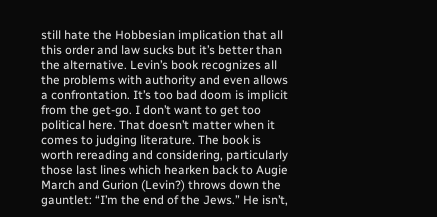still hate the Hobbesian implication that all this order and law sucks but it’s better than the alternative. Levin’s book recognizes all the problems with authority and even allows a confrontation. It’s too bad doom is implicit from the get-go. I don’t want to get too political here. That doesn’t matter when it comes to judging literature. The book is worth rereading and considering, particularly those last lines which hearken back to Augie March and Gurion (Levin?) throws down the gauntlet: “I’m the end of the Jews.” He isn’t,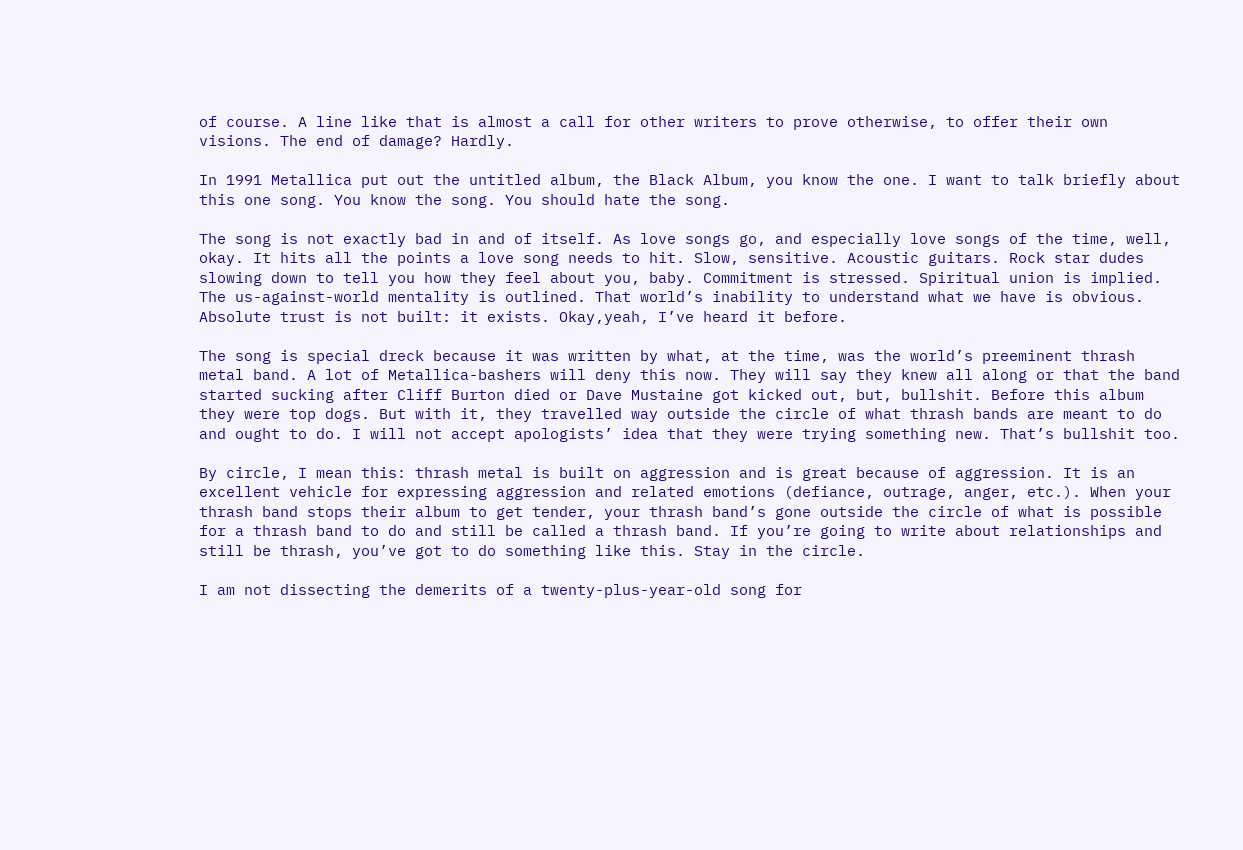of course. A line like that is almost a call for other writers to prove otherwise, to offer their own visions. The end of damage? Hardly.

In 1991 Metallica put out the untitled album, the Black Album, you know the one. I want to talk briefly about this one song. You know the song. You should hate the song.

The song is not exactly bad in and of itself. As love songs go, and especially love songs of the time, well, okay. It hits all the points a love song needs to hit. Slow, sensitive. Acoustic guitars. Rock star dudes slowing down to tell you how they feel about you, baby. Commitment is stressed. Spiritual union is implied. The us-against-world mentality is outlined. That world’s inability to understand what we have is obvious. Absolute trust is not built: it exists. Okay,yeah, I’ve heard it before.

The song is special dreck because it was written by what, at the time, was the world’s preeminent thrash metal band. A lot of Metallica-bashers will deny this now. They will say they knew all along or that the band started sucking after Cliff Burton died or Dave Mustaine got kicked out, but, bullshit. Before this album they were top dogs. But with it, they travelled way outside the circle of what thrash bands are meant to do and ought to do. I will not accept apologists’ idea that they were trying something new. That’s bullshit too.

By circle, I mean this: thrash metal is built on aggression and is great because of aggression. It is an excellent vehicle for expressing aggression and related emotions (defiance, outrage, anger, etc.). When your thrash band stops their album to get tender, your thrash band’s gone outside the circle of what is possible for a thrash band to do and still be called a thrash band. If you’re going to write about relationships and still be thrash, you’ve got to do something like this. Stay in the circle.

I am not dissecting the demerits of a twenty-plus-year-old song for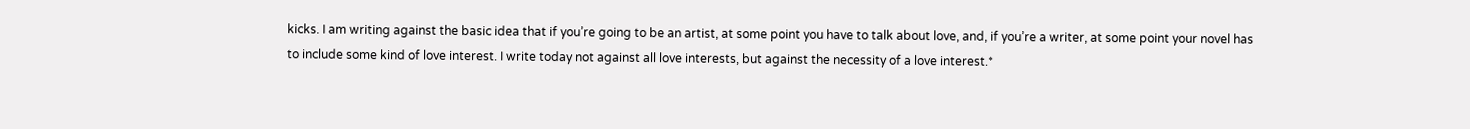kicks. I am writing against the basic idea that if you’re going to be an artist, at some point you have to talk about love, and, if you’re a writer, at some point your novel has to include some kind of love interest. I write today not against all love interests, but against the necessity of a love interest.*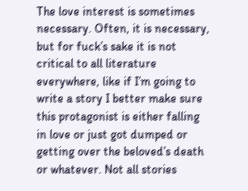The love interest is sometimes necessary. Often, it is necessary, but for fuck’s sake it is not critical to all literature everywhere, like if I’m going to write a story I better make sure this protagonist is either falling in love or just got dumped or getting over the beloved’s death or whatever. Not all stories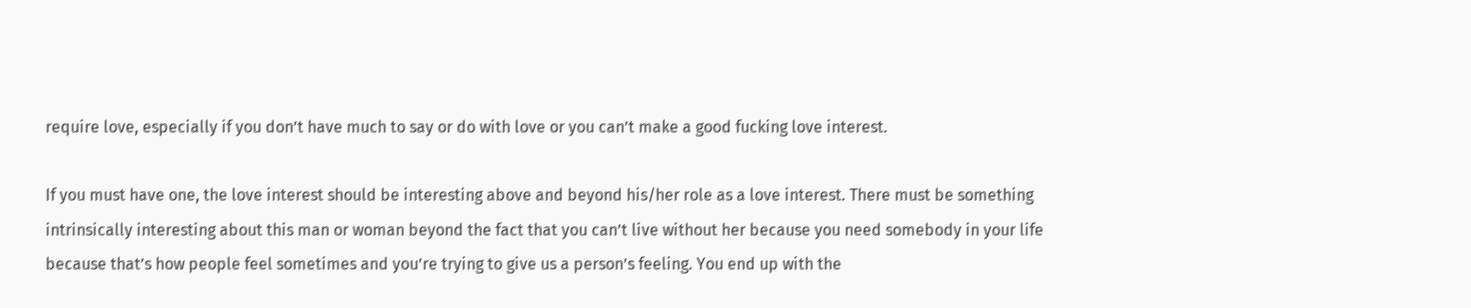require love, especially if you don’t have much to say or do with love or you can’t make a good fucking love interest.

If you must have one, the love interest should be interesting above and beyond his/her role as a love interest. There must be something intrinsically interesting about this man or woman beyond the fact that you can’t live without her because you need somebody in your life because that’s how people feel sometimes and you’re trying to give us a person’s feeling. You end up with the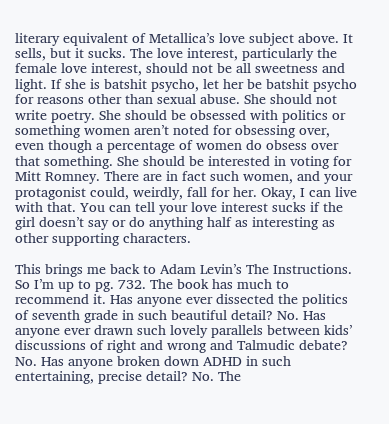literary equivalent of Metallica’s love subject above. It sells, but it sucks. The love interest, particularly the female love interest, should not be all sweetness and light. If she is batshit psycho, let her be batshit psycho for reasons other than sexual abuse. She should not write poetry. She should be obsessed with politics or something women aren’t noted for obsessing over, even though a percentage of women do obsess over that something. She should be interested in voting for Mitt Romney. There are in fact such women, and your protagonist could, weirdly, fall for her. Okay, I can live with that. You can tell your love interest sucks if the girl doesn’t say or do anything half as interesting as other supporting characters.

This brings me back to Adam Levin’s The Instructions. So I’m up to pg. 732. The book has much to recommend it. Has anyone ever dissected the politics of seventh grade in such beautiful detail? No. Has anyone ever drawn such lovely parallels between kids’ discussions of right and wrong and Talmudic debate? No. Has anyone broken down ADHD in such entertaining, precise detail? No. The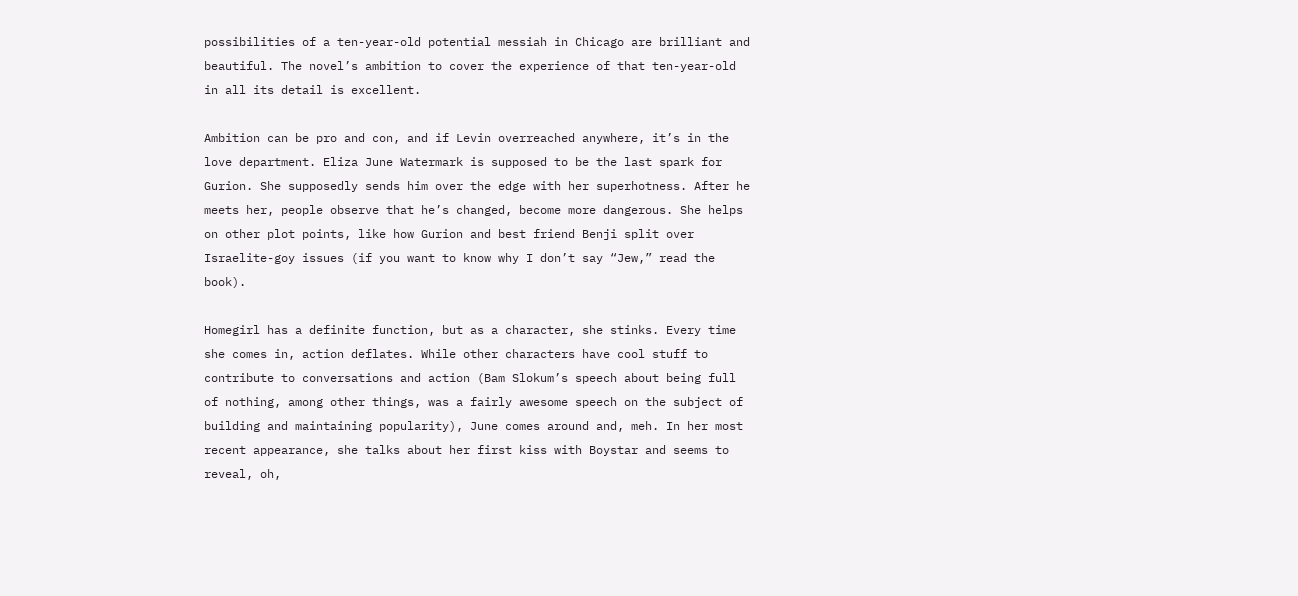possibilities of a ten-year-old potential messiah in Chicago are brilliant and beautiful. The novel’s ambition to cover the experience of that ten-year-old in all its detail is excellent.

Ambition can be pro and con, and if Levin overreached anywhere, it’s in the love department. Eliza June Watermark is supposed to be the last spark for Gurion. She supposedly sends him over the edge with her superhotness. After he meets her, people observe that he’s changed, become more dangerous. She helps on other plot points, like how Gurion and best friend Benji split over Israelite-goy issues (if you want to know why I don’t say “Jew,” read the book).

Homegirl has a definite function, but as a character, she stinks. Every time she comes in, action deflates. While other characters have cool stuff to contribute to conversations and action (Bam Slokum’s speech about being full of nothing, among other things, was a fairly awesome speech on the subject of building and maintaining popularity), June comes around and, meh. In her most recent appearance, she talks about her first kiss with Boystar and seems to reveal, oh,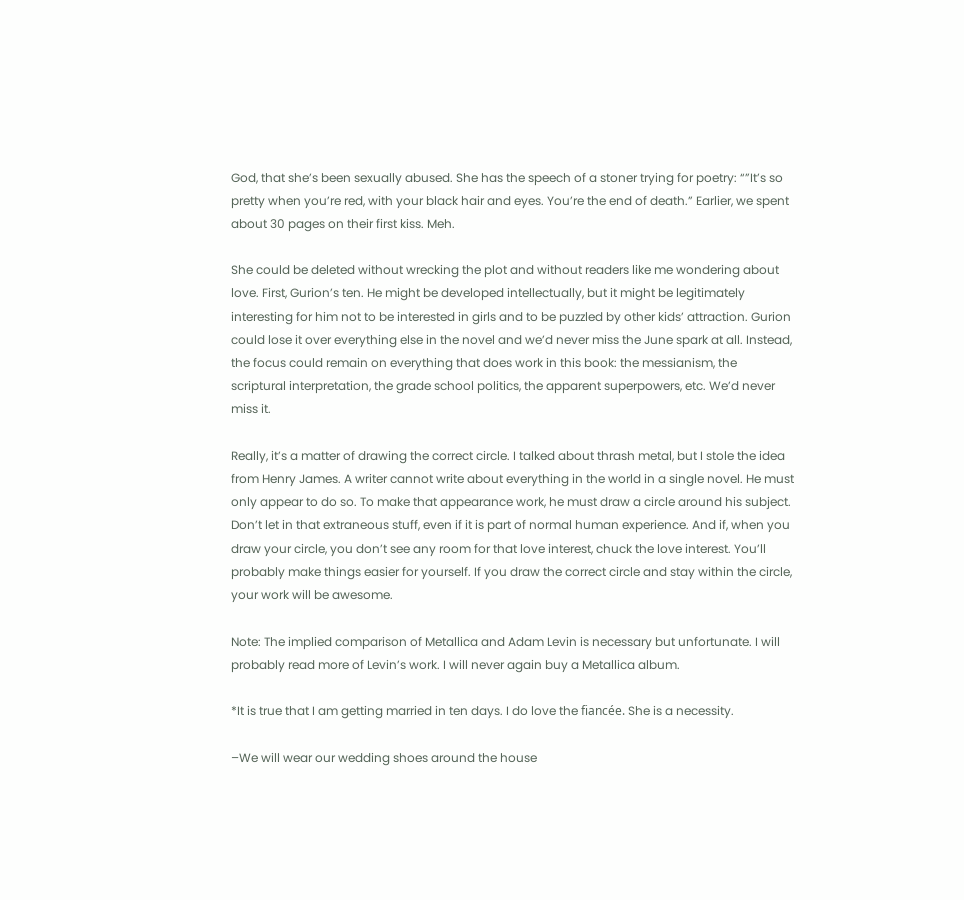God, that she’s been sexually abused. She has the speech of a stoner trying for poetry: “”It’s so pretty when you’re red, with your black hair and eyes. You’re the end of death.” Earlier, we spent about 30 pages on their first kiss. Meh.

She could be deleted without wrecking the plot and without readers like me wondering about love. First, Gurion’s ten. He might be developed intellectually, but it might be legitimately interesting for him not to be interested in girls and to be puzzled by other kids’ attraction. Gurion could lose it over everything else in the novel and we’d never miss the June spark at all. Instead, the focus could remain on everything that does work in this book: the messianism, the scriptural interpretation, the grade school politics, the apparent superpowers, etc. We’d never miss it.

Really, it’s a matter of drawing the correct circle. I talked about thrash metal, but I stole the idea from Henry James. A writer cannot write about everything in the world in a single novel. He must only appear to do so. To make that appearance work, he must draw a circle around his subject. Don’t let in that extraneous stuff, even if it is part of normal human experience. And if, when you draw your circle, you don’t see any room for that love interest, chuck the love interest. You’ll probably make things easier for yourself. If you draw the correct circle and stay within the circle, your work will be awesome.

Note: The implied comparison of Metallica and Adam Levin is necessary but unfortunate. I will probably read more of Levin’s work. I will never again buy a Metallica album.

*It is true that I am getting married in ten days. I do love the fiancée. She is a necessity.

–We will wear our wedding shoes around the house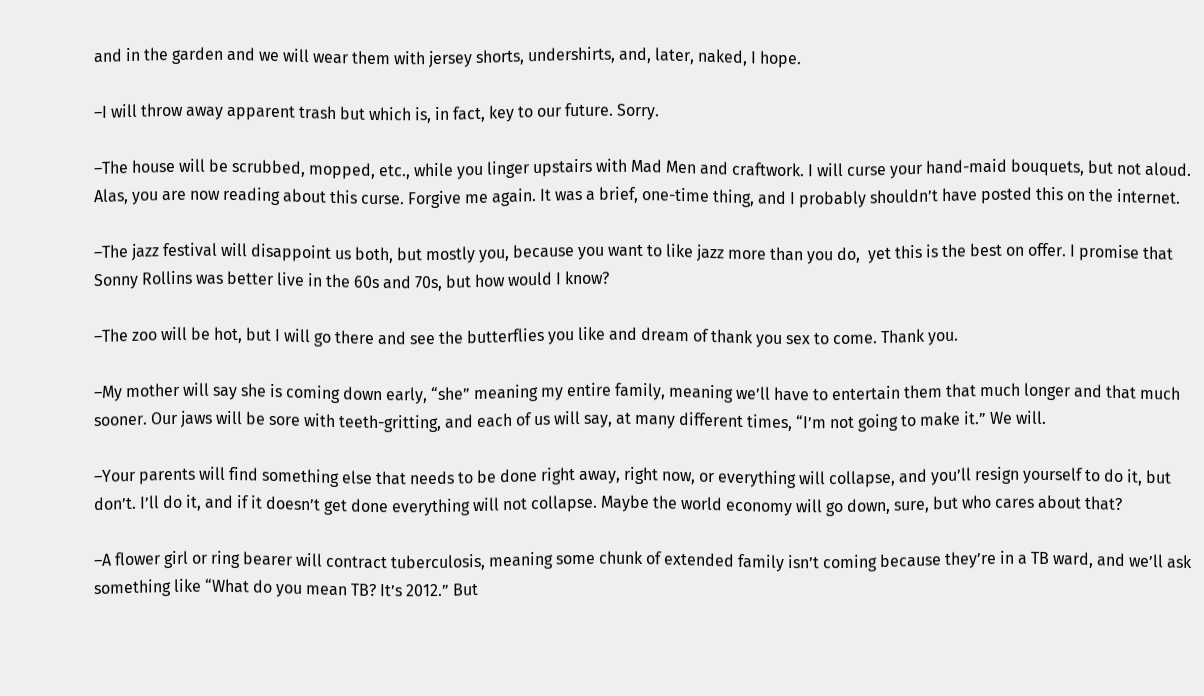and in the garden and we will wear them with jersey shorts, undershirts, and, later, naked, I hope.

–I will throw away apparent trash but which is, in fact, key to our future. Sorry.

–The house will be scrubbed, mopped, etc., while you linger upstairs with Mad Men and craftwork. I will curse your hand-maid bouquets, but not aloud. Alas, you are now reading about this curse. Forgive me again. It was a brief, one-time thing, and I probably shouldn’t have posted this on the internet.

–The jazz festival will disappoint us both, but mostly you, because you want to like jazz more than you do,  yet this is the best on offer. I promise that Sonny Rollins was better live in the 60s and 70s, but how would I know?

–The zoo will be hot, but I will go there and see the butterflies you like and dream of thank you sex to come. Thank you.

–My mother will say she is coming down early, “she” meaning my entire family, meaning we’ll have to entertain them that much longer and that much sooner. Our jaws will be sore with teeth-gritting, and each of us will say, at many different times, “I’m not going to make it.” We will.

–Your parents will find something else that needs to be done right away, right now, or everything will collapse, and you’ll resign yourself to do it, but don’t. I’ll do it, and if it doesn’t get done everything will not collapse. Maybe the world economy will go down, sure, but who cares about that?

–A flower girl or ring bearer will contract tuberculosis, meaning some chunk of extended family isn’t coming because they’re in a TB ward, and we’ll ask something like “What do you mean TB? It’s 2012.” But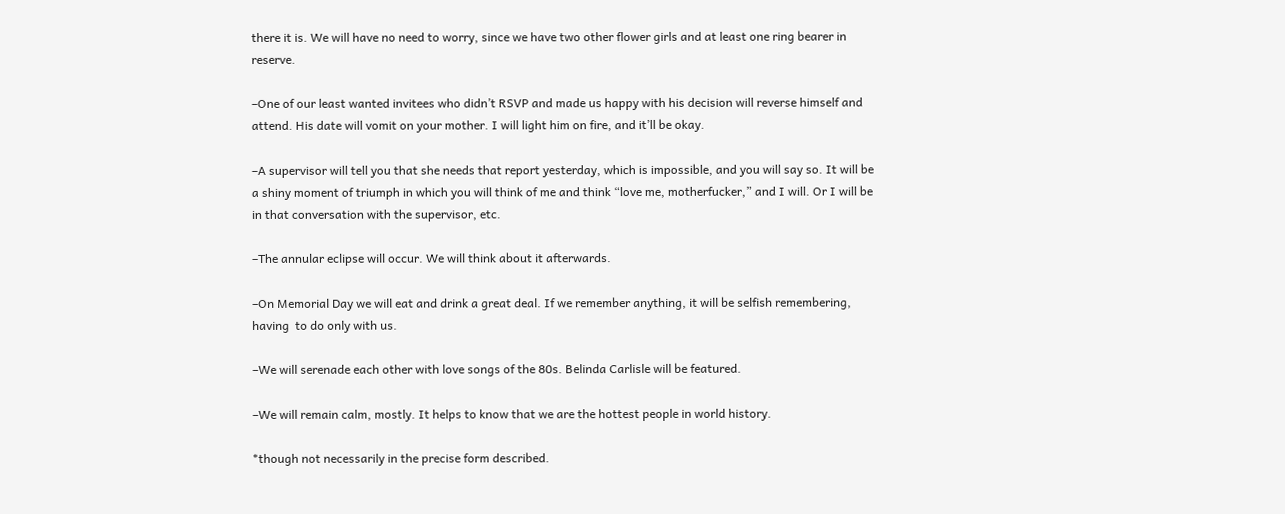there it is. We will have no need to worry, since we have two other flower girls and at least one ring bearer in reserve.

–One of our least wanted invitees who didn’t RSVP and made us happy with his decision will reverse himself and attend. His date will vomit on your mother. I will light him on fire, and it’ll be okay.

–A supervisor will tell you that she needs that report yesterday, which is impossible, and you will say so. It will be a shiny moment of triumph in which you will think of me and think “love me, motherfucker,” and I will. Or I will be in that conversation with the supervisor, etc.

–The annular eclipse will occur. We will think about it afterwards.

–On Memorial Day we will eat and drink a great deal. If we remember anything, it will be selfish remembering, having  to do only with us.

–We will serenade each other with love songs of the 80s. Belinda Carlisle will be featured.

–We will remain calm, mostly. It helps to know that we are the hottest people in world history.

*though not necessarily in the precise form described.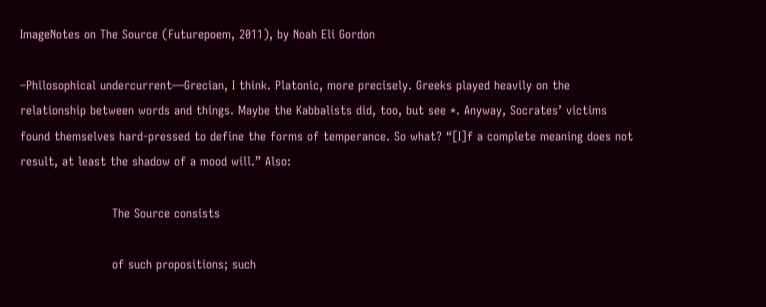ImageNotes on The Source (Futurepoem, 2011), by Noah Eli Gordon

–Philosophical undercurrent—Grecian, I think. Platonic, more precisely. Greeks played heavily on the relationship between words and things. Maybe the Kabbalists did, too, but see *. Anyway, Socrates’ victims found themselves hard-pressed to define the forms of temperance. So what? “[I]f a complete meaning does not result, at least the shadow of a mood will.” Also:

                       The Source consists

                       of such propositions; such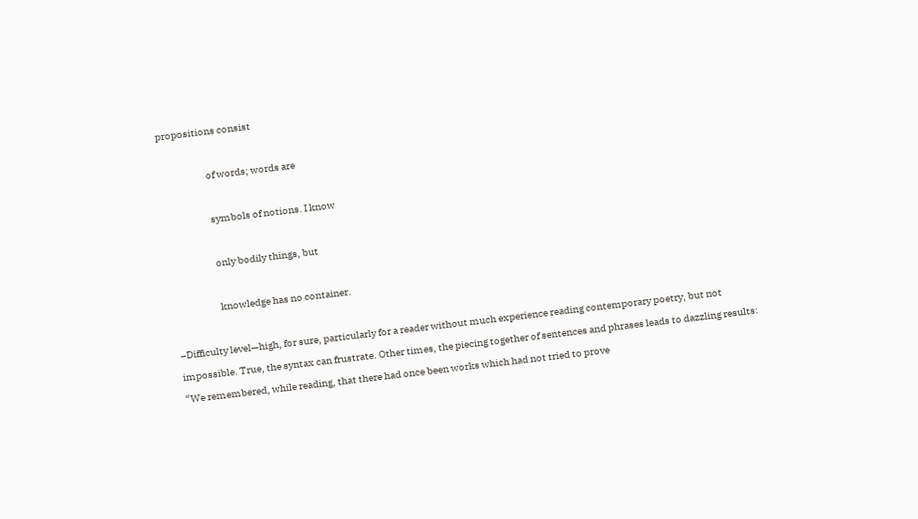propositions consist

                       of words; words are

                       symbols of notions. I know

                       only bodily things, but

                       knowledge has no container.

–Difficulty level—high, for sure, particularly for a reader without much experience reading contemporary poetry, but not impossible. True, the syntax can frustrate. Other times, the piecing together of sentences and phrases leads to dazzling results: “We remembered, while reading, that there had once been works which had not tried to prove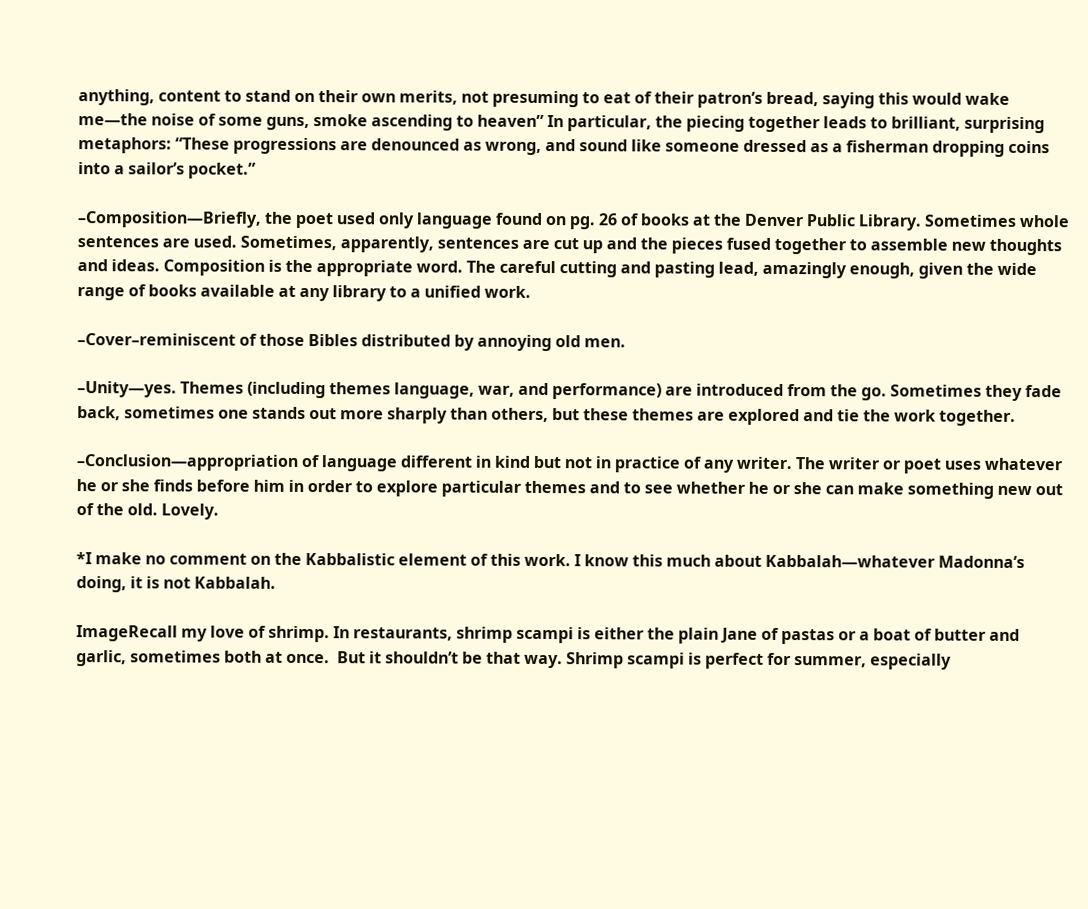anything, content to stand on their own merits, not presuming to eat of their patron’s bread, saying this would wake me—the noise of some guns, smoke ascending to heaven” In particular, the piecing together leads to brilliant, surprising metaphors: “These progressions are denounced as wrong, and sound like someone dressed as a fisherman dropping coins into a sailor’s pocket.”

–Composition—Briefly, the poet used only language found on pg. 26 of books at the Denver Public Library. Sometimes whole sentences are used. Sometimes, apparently, sentences are cut up and the pieces fused together to assemble new thoughts and ideas. Composition is the appropriate word. The careful cutting and pasting lead, amazingly enough, given the wide range of books available at any library to a unified work.

–Cover–reminiscent of those Bibles distributed by annoying old men.

–Unity—yes. Themes (including themes language, war, and performance) are introduced from the go. Sometimes they fade back, sometimes one stands out more sharply than others, but these themes are explored and tie the work together.

–Conclusion—appropriation of language different in kind but not in practice of any writer. The writer or poet uses whatever he or she finds before him in order to explore particular themes and to see whether he or she can make something new out of the old. Lovely.

*I make no comment on the Kabbalistic element of this work. I know this much about Kabbalah—whatever Madonna’s doing, it is not Kabbalah.

ImageRecall my love of shrimp. In restaurants, shrimp scampi is either the plain Jane of pastas or a boat of butter and garlic, sometimes both at once.  But it shouldn’t be that way. Shrimp scampi is perfect for summer, especially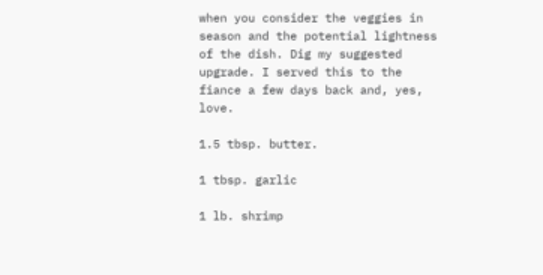when you consider the veggies in season and the potential lightness of the dish. Dig my suggested upgrade. I served this to the fiance a few days back and, yes, love.

1.5 tbsp. butter.

1 tbsp. garlic

1 lb. shrimp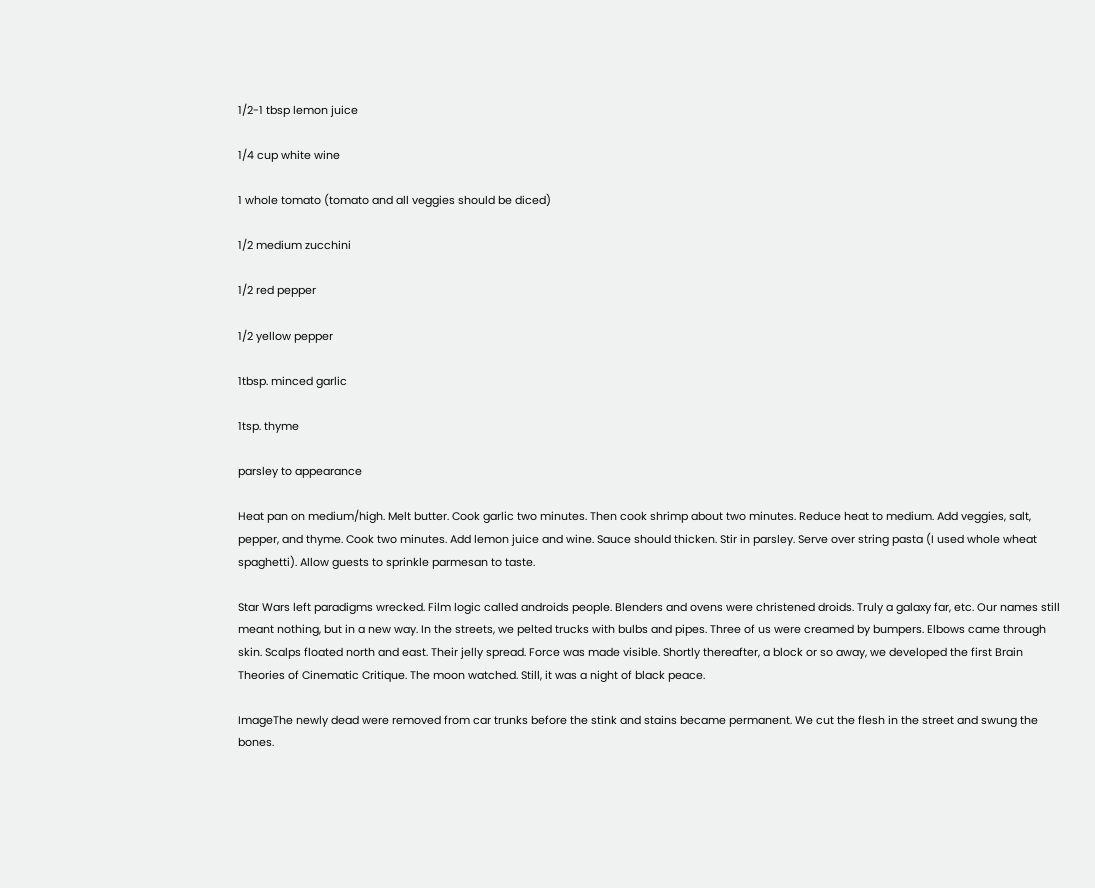1/2-1 tbsp lemon juice

1/4 cup white wine

1 whole tomato (tomato and all veggies should be diced)

1/2 medium zucchini

1/2 red pepper

1/2 yellow pepper

1tbsp. minced garlic

1tsp. thyme

parsley to appearance

Heat pan on medium/high. Melt butter. Cook garlic two minutes. Then cook shrimp about two minutes. Reduce heat to medium. Add veggies, salt, pepper, and thyme. Cook two minutes. Add lemon juice and wine. Sauce should thicken. Stir in parsley. Serve over string pasta (I used whole wheat spaghetti). Allow guests to sprinkle parmesan to taste.

Star Wars left paradigms wrecked. Film logic called androids people. Blenders and ovens were christened droids. Truly a galaxy far, etc. Our names still meant nothing, but in a new way. In the streets, we pelted trucks with bulbs and pipes. Three of us were creamed by bumpers. Elbows came through skin. Scalps floated north and east. Their jelly spread. Force was made visible. Shortly thereafter, a block or so away, we developed the first Brain Theories of Cinematic Critique. The moon watched. Still, it was a night of black peace.

ImageThe newly dead were removed from car trunks before the stink and stains became permanent. We cut the flesh in the street and swung the bones.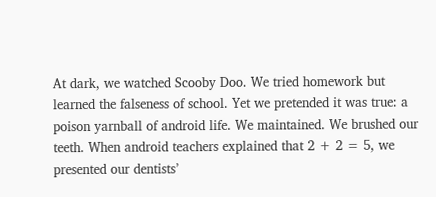At dark, we watched Scooby Doo. We tried homework but learned the falseness of school. Yet we pretended it was true: a poison yarnball of android life. We maintained. We brushed our teeth. When android teachers explained that 2 + 2 = 5, we presented our dentists’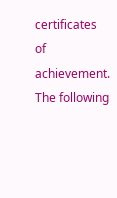certificates of achievement. The following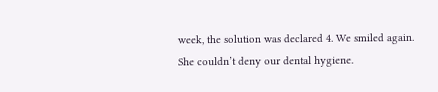week, the solution was declared 4. We smiled again. She couldn’t deny our dental hygiene.